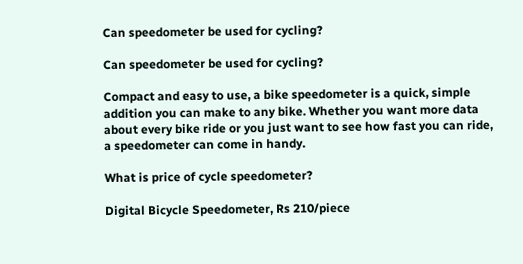Can speedometer be used for cycling?

Can speedometer be used for cycling?

Compact and easy to use, a bike speedometer is a quick, simple addition you can make to any bike. Whether you want more data about every bike ride or you just want to see how fast you can ride, a speedometer can come in handy.

What is price of cycle speedometer?

Digital Bicycle Speedometer, Rs 210/piece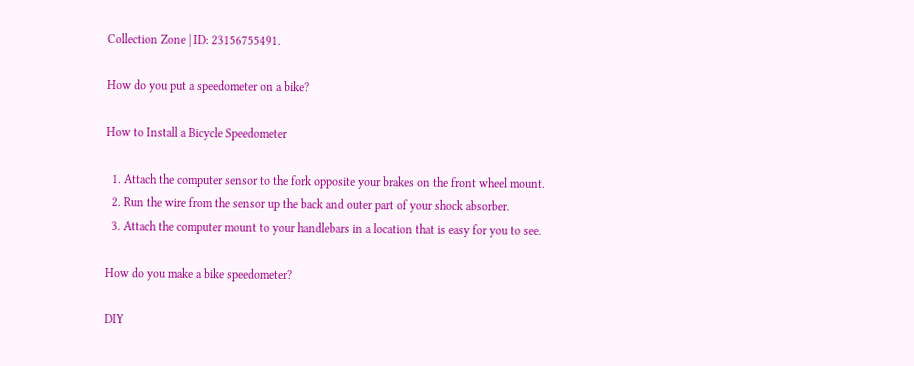Collection Zone | ID: 23156755491.

How do you put a speedometer on a bike?

How to Install a Bicycle Speedometer

  1. Attach the computer sensor to the fork opposite your brakes on the front wheel mount.
  2. Run the wire from the sensor up the back and outer part of your shock absorber.
  3. Attach the computer mount to your handlebars in a location that is easy for you to see.

How do you make a bike speedometer?

DIY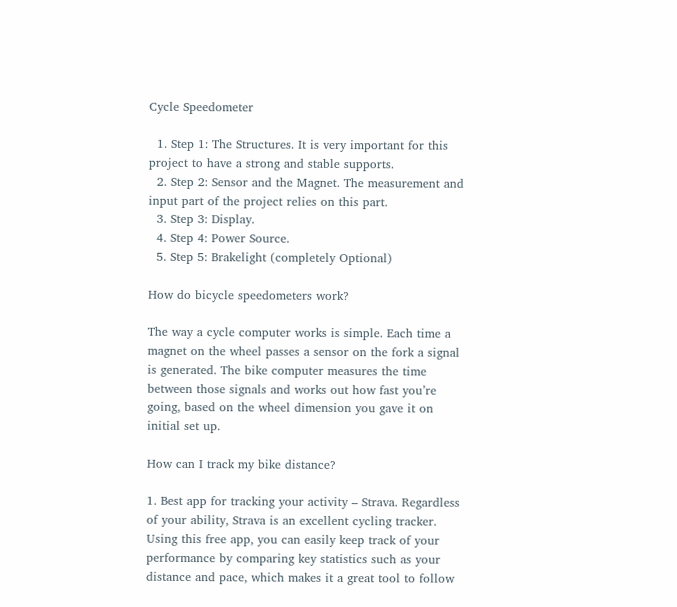Cycle Speedometer

  1. Step 1: The Structures. It is very important for this project to have a strong and stable supports.
  2. Step 2: Sensor and the Magnet. The measurement and input part of the project relies on this part.
  3. Step 3: Display.
  4. Step 4: Power Source.
  5. Step 5: Brakelight (completely Optional)

How do bicycle speedometers work?

The way a cycle computer works is simple. Each time a magnet on the wheel passes a sensor on the fork a signal is generated. The bike computer measures the time between those signals and works out how fast you’re going, based on the wheel dimension you gave it on initial set up.

How can I track my bike distance?

1. Best app for tracking your activity – Strava. Regardless of your ability, Strava is an excellent cycling tracker. Using this free app, you can easily keep track of your performance by comparing key statistics such as your distance and pace, which makes it a great tool to follow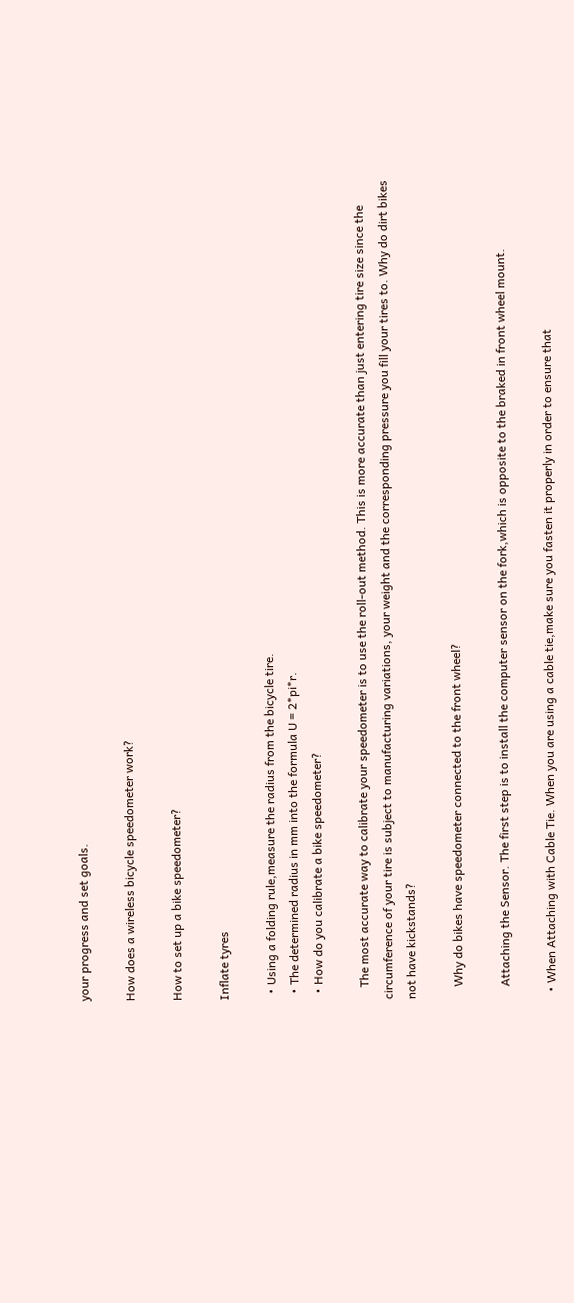your progress and set goals.

How does a wireless bicycle speedometer work?

How to set up a bike speedometer?

Inflate tyres

  • Using a folding rule,measure the radius from the bicycle tire.
  • The determined radius in mm into the formula U = 2*pi*r.
  • How do you calibrate a bike speedometer?

    The most accurate way to calibrate your speedometer is to use the roll-out method. This is more accurate than just entering tire size since the circumference of your tire is subject to manufacturing variations, your weight and the corresponding pressure you fill your tires to. Why do dirt bikes not have kickstands?

    Why do bikes have speedometer connected to the front wheel?

    Attaching the Sensor. The first step is to install the computer sensor on the fork,which is opposite to the braked in front wheel mount.

  • When Attaching with Cable Tie. When you are using a cable tie,make sure you fasten it properly in order to ensure that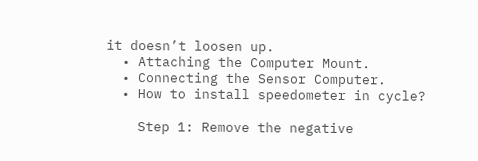it doesn’t loosen up.
  • Attaching the Computer Mount.
  • Connecting the Sensor Computer.
  • How to install speedometer in cycle?

    Step 1: Remove the negative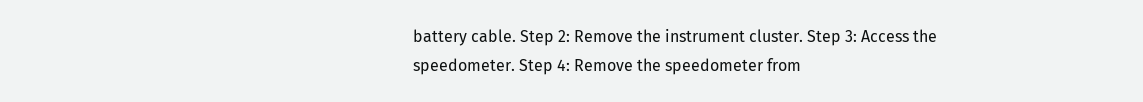battery cable. Step 2: Remove the instrument cluster. Step 3: Access the speedometer. Step 4: Remove the speedometer from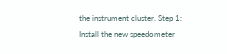the instrument cluster. Step 1: Install the new speedometer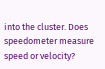into the cluster. Does speedometer measure speed or velocity?